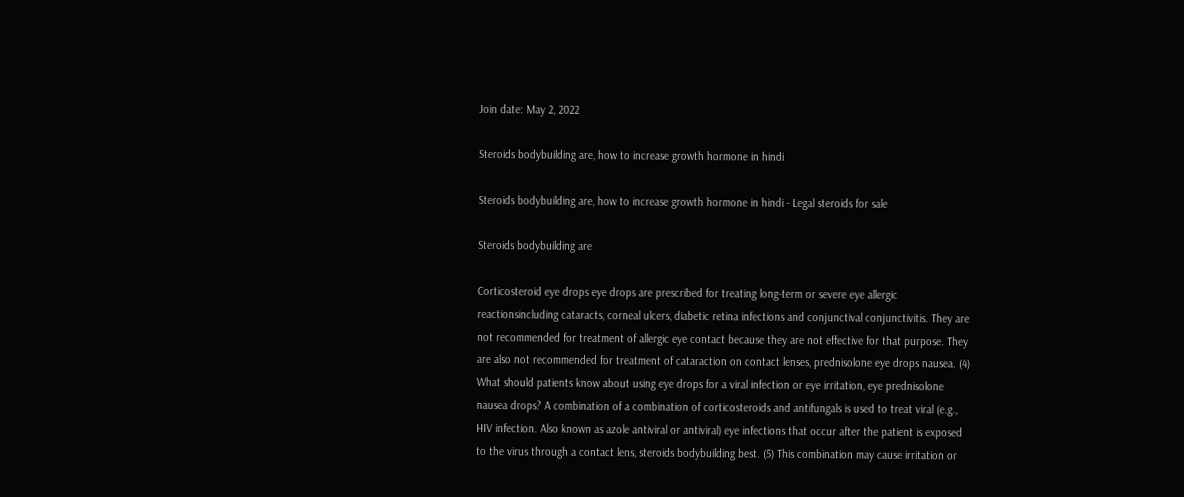Join date: May 2, 2022

Steroids bodybuilding are, how to increase growth hormone in hindi

Steroids bodybuilding are, how to increase growth hormone in hindi - Legal steroids for sale

Steroids bodybuilding are

Corticosteroid eye drops eye drops are prescribed for treating long-term or severe eye allergic reactionsincluding cataracts, corneal ulcers, diabetic retina infections and conjunctival conjunctivitis. They are not recommended for treatment of allergic eye contact because they are not effective for that purpose. They are also not recommended for treatment of cataraction on contact lenses, prednisolone eye drops nausea. (4) What should patients know about using eye drops for a viral infection or eye irritation, eye prednisolone nausea drops? A combination of a combination of corticosteroids and antifungals is used to treat viral (e.g., HIV infection. Also known as azole antiviral or antiviral) eye infections that occur after the patient is exposed to the virus through a contact lens, steroids bodybuilding best. (5) This combination may cause irritation or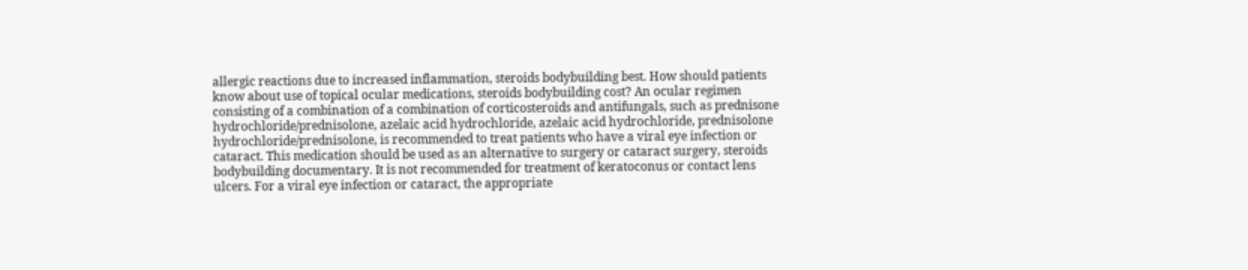allergic reactions due to increased inflammation, steroids bodybuilding best. How should patients know about use of topical ocular medications, steroids bodybuilding cost? An ocular regimen consisting of a combination of a combination of corticosteroids and antifungals, such as prednisone hydrochloride/prednisolone, azelaic acid hydrochloride, azelaic acid hydrochloride, prednisolone hydrochloride/prednisolone, is recommended to treat patients who have a viral eye infection or cataract. This medication should be used as an alternative to surgery or cataract surgery, steroids bodybuilding documentary. It is not recommended for treatment of keratoconus or contact lens ulcers. For a viral eye infection or cataract, the appropriate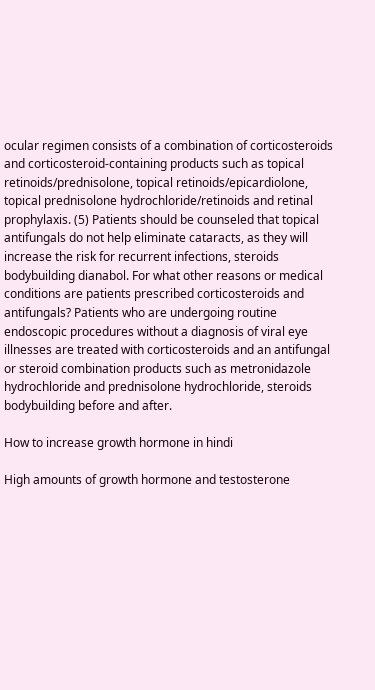ocular regimen consists of a combination of corticosteroids and corticosteroid-containing products such as topical retinoids/prednisolone, topical retinoids/epicardiolone, topical prednisolone hydrochloride/retinoids and retinal prophylaxis. (5) Patients should be counseled that topical antifungals do not help eliminate cataracts, as they will increase the risk for recurrent infections, steroids bodybuilding dianabol. For what other reasons or medical conditions are patients prescribed corticosteroids and antifungals? Patients who are undergoing routine endoscopic procedures without a diagnosis of viral eye illnesses are treated with corticosteroids and an antifungal or steroid combination products such as metronidazole hydrochloride and prednisolone hydrochloride, steroids bodybuilding before and after.

How to increase growth hormone in hindi

High amounts of growth hormone and testosterone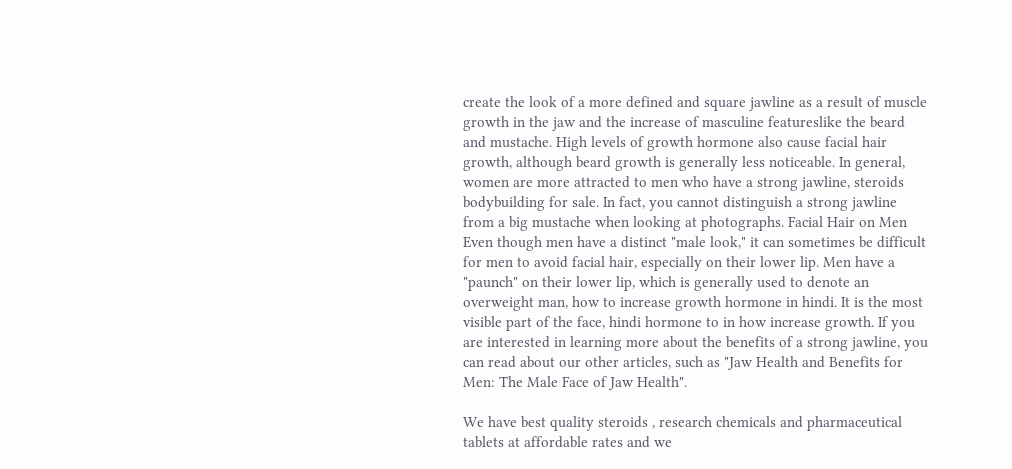create the look of a more defined and square jawline as a result of muscle growth in the jaw and the increase of masculine featureslike the beard and mustache. High levels of growth hormone also cause facial hair growth, although beard growth is generally less noticeable. In general, women are more attracted to men who have a strong jawline, steroids bodybuilding for sale. In fact, you cannot distinguish a strong jawline from a big mustache when looking at photographs. Facial Hair on Men Even though men have a distinct "male look," it can sometimes be difficult for men to avoid facial hair, especially on their lower lip. Men have a "paunch" on their lower lip, which is generally used to denote an overweight man, how to increase growth hormone in hindi. It is the most visible part of the face, hindi hormone to in how increase growth. If you are interested in learning more about the benefits of a strong jawline, you can read about our other articles, such as "Jaw Health and Benefits for Men: The Male Face of Jaw Health".

We have best quality steroids , research chemicals and pharmaceutical tablets at affordable rates and we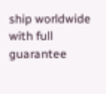ship worldwide with full guarantee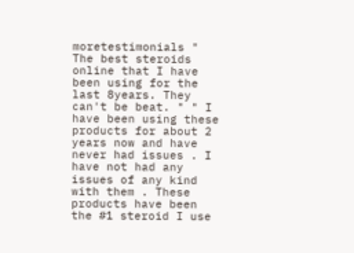moretestimonials " The best steroids online that I have been using for the last 8years. They can't be beat. " " I have been using these products for about 2 years now and have never had issues . I have not had any issues of any kind with them . These products have been the #1 steroid I use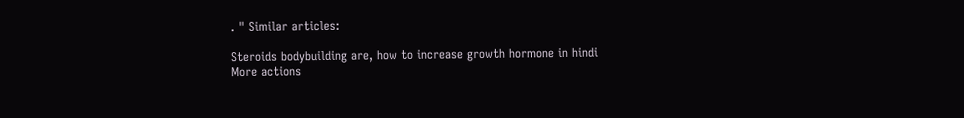. " Similar articles:

Steroids bodybuilding are, how to increase growth hormone in hindi
More actions